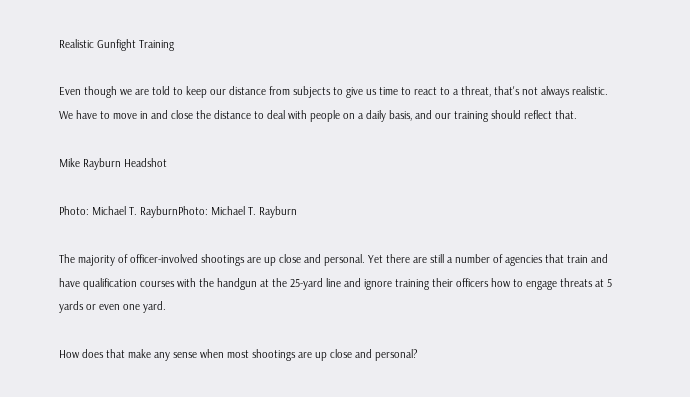Realistic Gunfight Training

Even though we are told to keep our distance from subjects to give us time to react to a threat, that's not always realistic. We have to move in and close the distance to deal with people on a daily basis, and our training should reflect that.

Mike Rayburn Headshot

Photo: Michael T. RayburnPhoto: Michael T. Rayburn

The majority of officer-involved shootings are up close and personal. Yet there are still a number of agencies that train and have qualification courses with the handgun at the 25-yard line and ignore training their officers how to engage threats at 5 yards or even one yard.

How does that make any sense when most shootings are up close and personal?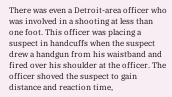There was even a Detroit-area officer who was involved in a shooting at less than one foot. This officer was placing a suspect in handcuffs when the suspect drew a handgun from his waistband and fired over his shoulder at the officer. The officer shoved the suspect to gain distance and reaction time,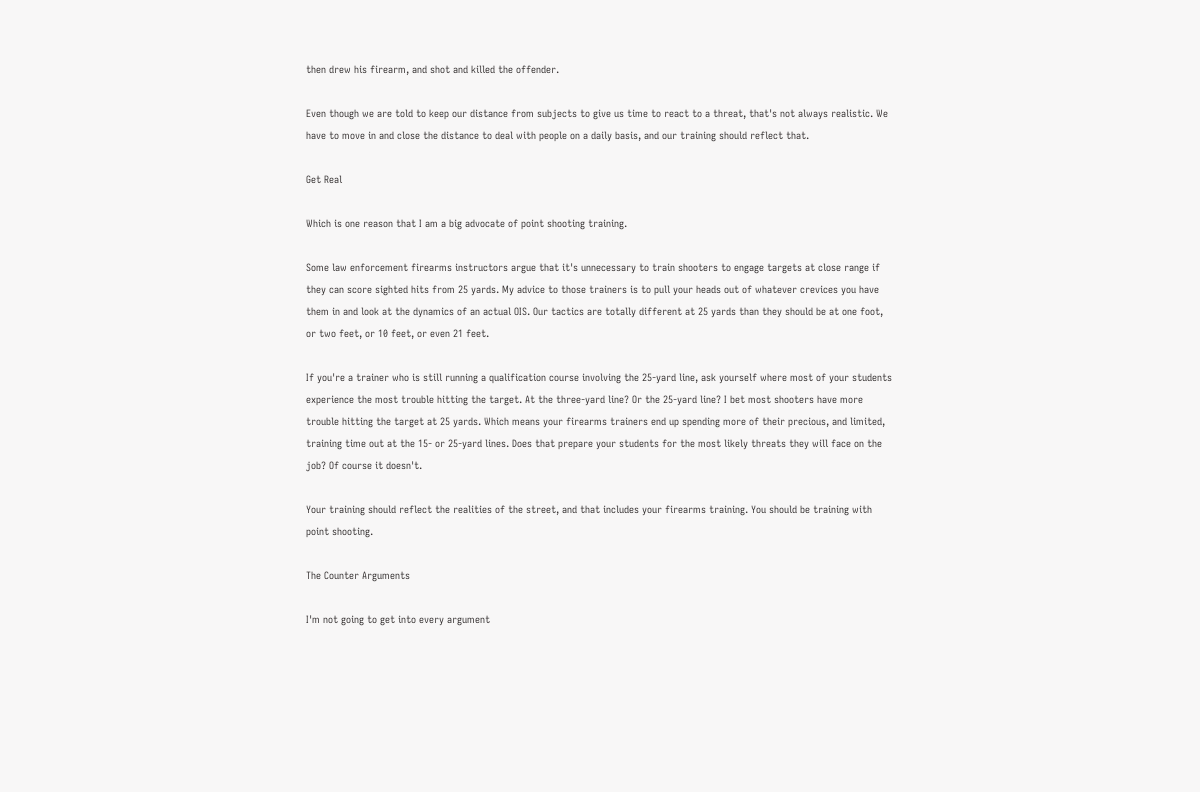then drew his firearm, and shot and killed the offender.

Even though we are told to keep our distance from subjects to give us time to react to a threat, that's not always realistic. We have to move in and close the distance to deal with people on a daily basis, and our training should reflect that.

Get Real

Which is one reason that I am a big advocate of point shooting training.

Some law enforcement firearms instructors argue that it's unnecessary to train shooters to engage targets at close range if they can score sighted hits from 25 yards. My advice to those trainers is to pull your heads out of whatever crevices you have them in and look at the dynamics of an actual OIS. Our tactics are totally different at 25 yards than they should be at one foot, or two feet, or 10 feet, or even 21 feet.

If you're a trainer who is still running a qualification course involving the 25-yard line, ask yourself where most of your students experience the most trouble hitting the target. At the three-yard line? Or the 25-yard line? I bet most shooters have more trouble hitting the target at 25 yards. Which means your firearms trainers end up spending more of their precious, and limited, training time out at the 15- or 25-yard lines. Does that prepare your students for the most likely threats they will face on the job? Of course it doesn't.

Your training should reflect the realities of the street, and that includes your firearms training. You should be training with point shooting.

The Counter Arguments

I'm not going to get into every argument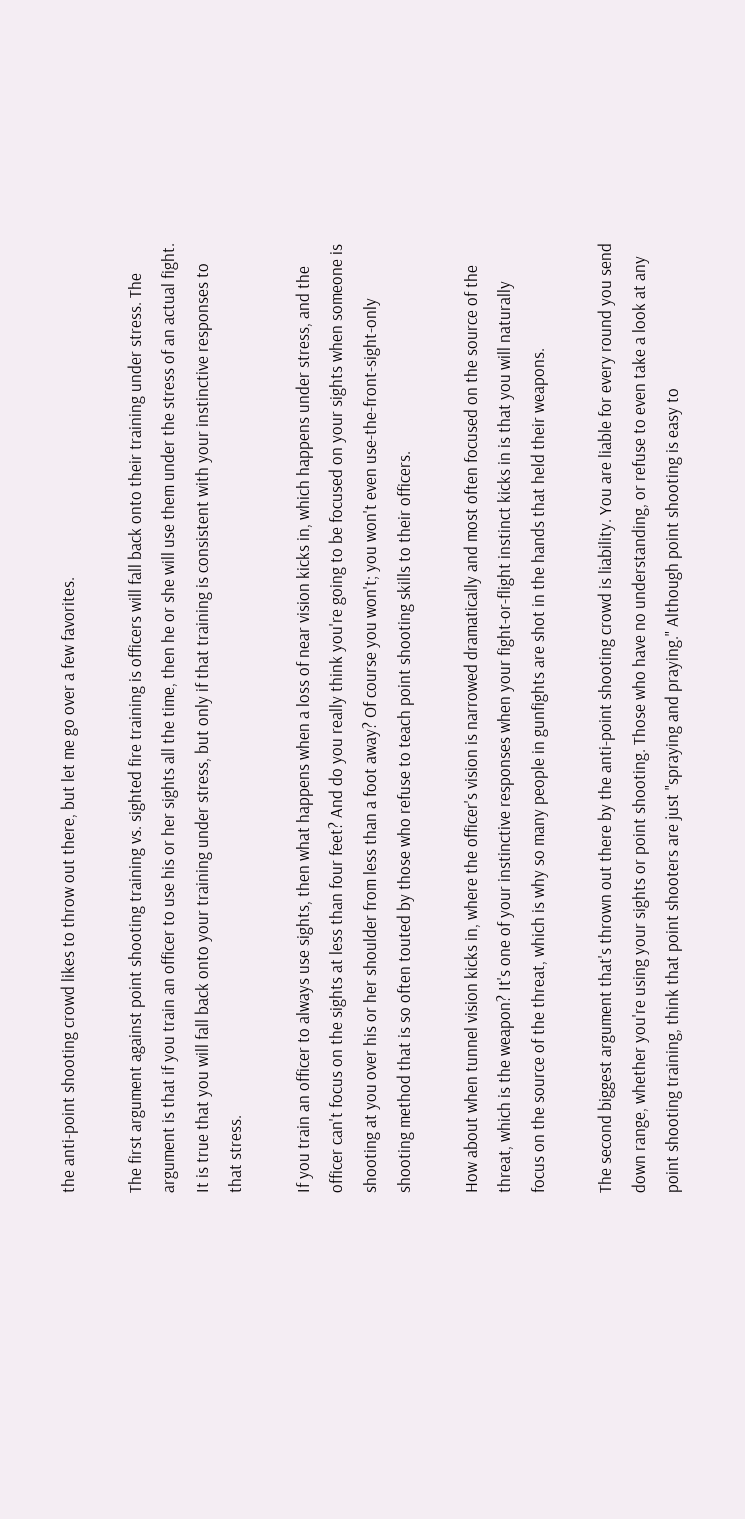the anti-point shooting crowd likes to throw out there, but let me go over a few favorites.

The first argument against point shooting training vs. sighted fire training is officers will fall back onto their training under stress. The argument is that if you train an officer to use his or her sights all the time, then he or she will use them under the stress of an actual fight. It is true that you will fall back onto your training under stress, but only if that training is consistent with your instinctive responses to that stress.

If you train an officer to always use sights, then what happens when a loss of near vision kicks in, which happens under stress, and the officer can't focus on the sights at less than four feet? And do you really think you're going to be focused on your sights when someone is shooting at you over his or her shoulder from less than a foot away? Of course you won't; you won't even use-the-front-sight-only shooting method that is so often touted by those who refuse to teach point shooting skills to their officers.

How about when tunnel vision kicks in, where the officer's vision is narrowed dramatically and most often focused on the source of the threat, which is the weapon? It's one of your instinctive responses when your fight-or-flight instinct kicks in is that you will naturally focus on the source of the threat, which is why so many people in gunfights are shot in the hands that held their weapons.

The second biggest argument that's thrown out there by the anti-point shooting crowd is liability. You are liable for every round you send down range, whether you're using your sights or point shooting. Those who have no understanding, or refuse to even take a look at any point shooting training, think that point shooters are just "spraying and praying." Although point shooting is easy to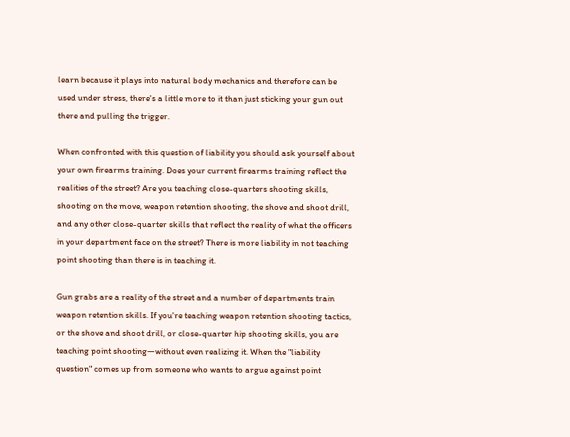learn because it plays into natural body mechanics and therefore can be used under stress, there's a little more to it than just sticking your gun out there and pulling the trigger.

When confronted with this question of liability you should ask yourself about your own firearms training. Does your current firearms training reflect the realities of the street? Are you teaching close-quarters shooting skills, shooting on the move, weapon retention shooting, the shove and shoot drill, and any other close-quarter skills that reflect the reality of what the officers in your department face on the street? There is more liability in not teaching point shooting than there is in teaching it.

Gun grabs are a reality of the street and a number of departments train weapon retention skills. If you're teaching weapon retention shooting tactics, or the shove and shoot drill, or close-quarter hip shooting skills, you are teaching point shooting—without even realizing it. When the "liability question" comes up from someone who wants to argue against point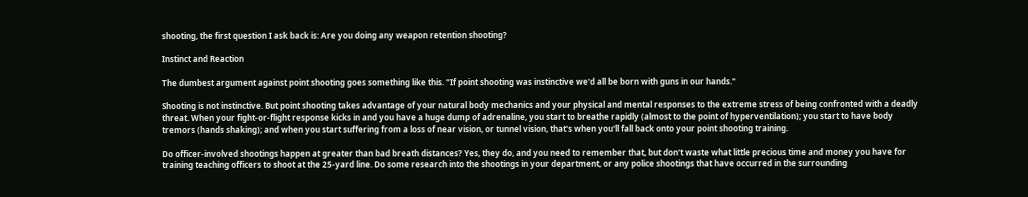shooting, the first question I ask back is: Are you doing any weapon retention shooting?

Instinct and Reaction

The dumbest argument against point shooting goes something like this. "If point shooting was instinctive we'd all be born with guns in our hands."

Shooting is not instinctive. But point shooting takes advantage of your natural body mechanics and your physical and mental responses to the extreme stress of being confronted with a deadly threat. When your fight-or-flight response kicks in and you have a huge dump of adrenaline, you start to breathe rapidly (almost to the point of hyperventilation); you start to have body tremors (hands shaking); and when you start suffering from a loss of near vision, or tunnel vision, that's when you'll fall back onto your point shooting training.

Do officer-involved shootings happen at greater than bad breath distances? Yes, they do, and you need to remember that, but don't waste what little precious time and money you have for training teaching officers to shoot at the 25-yard line. Do some research into the shootings in your department, or any police shootings that have occurred in the surrounding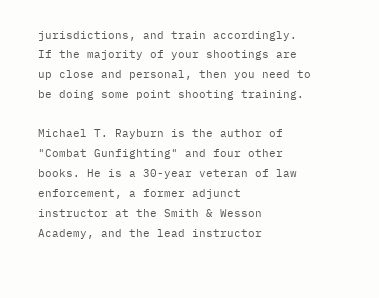jurisdictions, and train accordingly. If the majority of your shootings are up close and personal, then you need to be doing some point shooting training.

Michael T. Rayburn is the author of "Combat Gunfighting" and four other books. He is a 30-year veteran of law enforcement, a former adjunct instructor at the Smith & Wesson Academy, and the lead instructor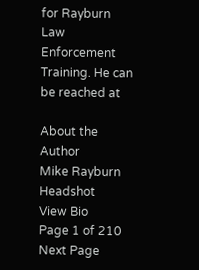for Rayburn Law Enforcement Training. He can be reached at

About the Author
Mike Rayburn Headshot
View Bio
Page 1 of 210
Next Page